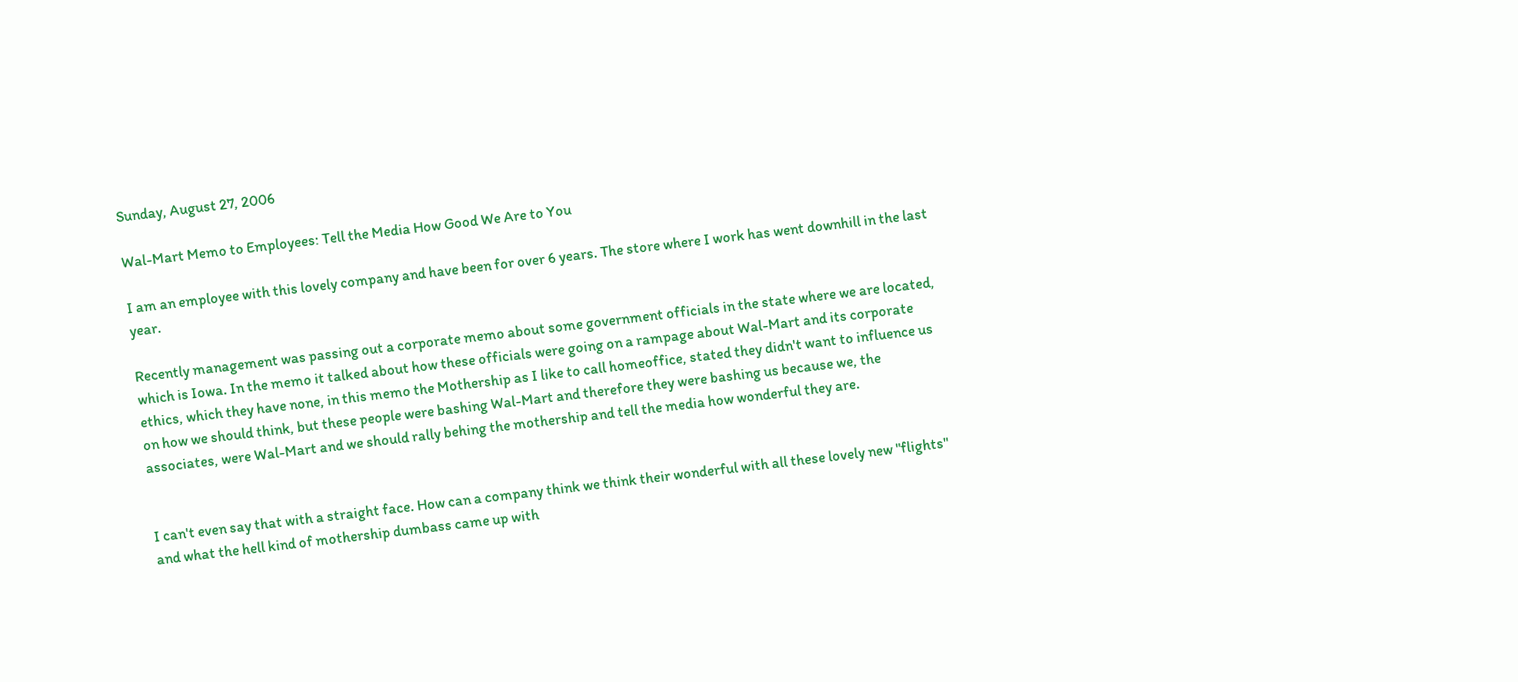Sunday, August 27, 2006

Wal-Mart Memo to Employees: Tell the Media How Good We Are to You

I am an employee with this lovely company and have been for over 6 years. The store where I work has went downhill in the last year.

Recently management was passing out a corporate memo about some government officials in the state where we are located, which is Iowa. In the memo it talked about how these officials were going on a rampage about Wal-Mart and its corporate ethics, which they have none, in this memo the Mothership as I like to call homeoffice, stated they didn't want to influence us on how we should think, but these people were bashing Wal-Mart and therefore they were bashing us because we, the associates, were Wal-Mart and we should rally behing the mothership and tell the media how wonderful they are.


I can't even say that with a straight face. How can a company think we think their wonderful with all these lovely new "flights" and what the hell kind of mothership dumbass came up with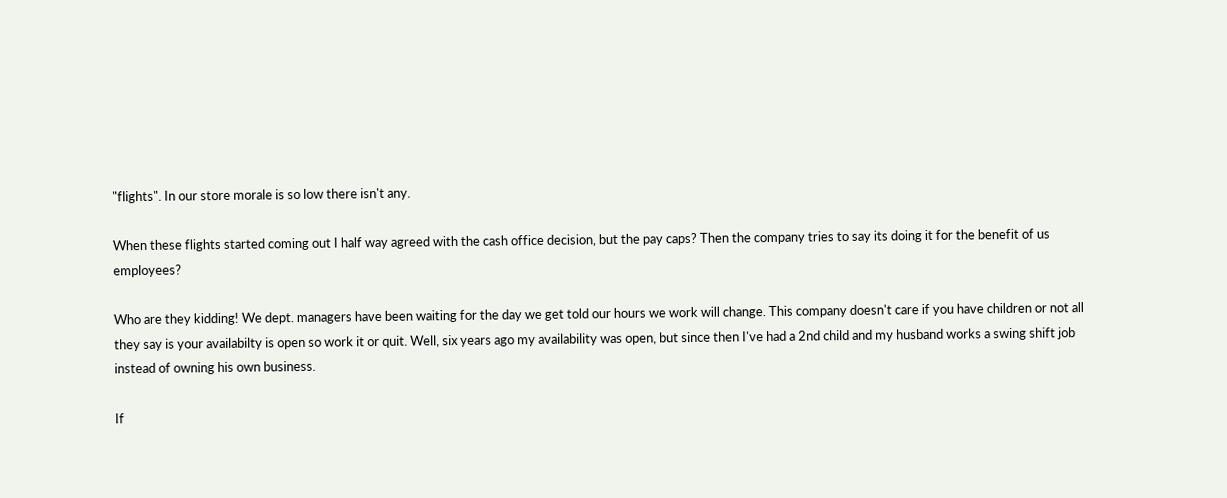"flights". In our store morale is so low there isn't any.

When these flights started coming out I half way agreed with the cash office decision, but the pay caps? Then the company tries to say its doing it for the benefit of us employees?

Who are they kidding! We dept. managers have been waiting for the day we get told our hours we work will change. This company doesn't care if you have children or not all they say is your availabilty is open so work it or quit. Well, six years ago my availability was open, but since then I've had a 2nd child and my husband works a swing shift job instead of owning his own business.

If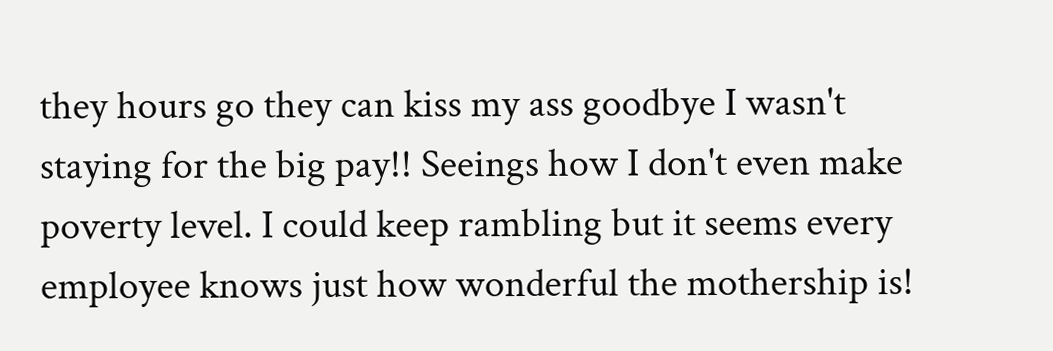they hours go they can kiss my ass goodbye I wasn't staying for the big pay!! Seeings how I don't even make poverty level. I could keep rambling but it seems every employee knows just how wonderful the mothership is!